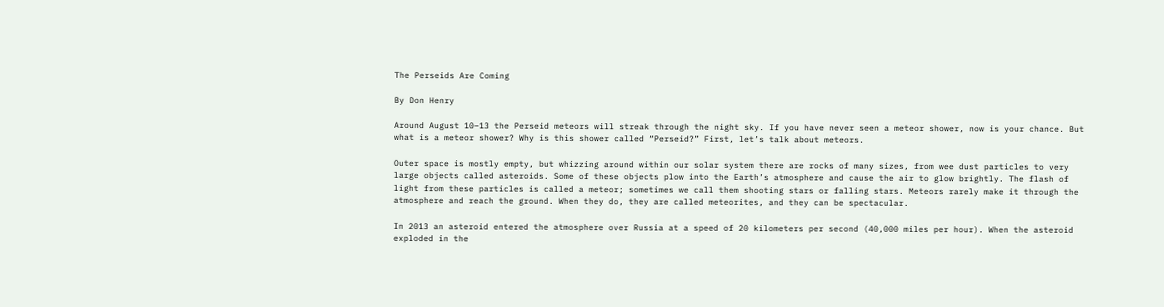The Perseids Are Coming

By Don Henry

Around August 10–13 the Perseid meteors will streak through the night sky. If you have never seen a meteor shower, now is your chance. But what is a meteor shower? Why is this shower called “Perseid?” First, let’s talk about meteors.

Outer space is mostly empty, but whizzing around within our solar system there are rocks of many sizes, from wee dust particles to very large objects called asteroids. Some of these objects plow into the Earth’s atmosphere and cause the air to glow brightly. The flash of light from these particles is called a meteor; sometimes we call them shooting stars or falling stars. Meteors rarely make it through the atmosphere and reach the ground. When they do, they are called meteorites, and they can be spectacular.

In 2013 an asteroid entered the atmosphere over Russia at a speed of 20 kilometers per second (40,000 miles per hour). When the asteroid exploded in the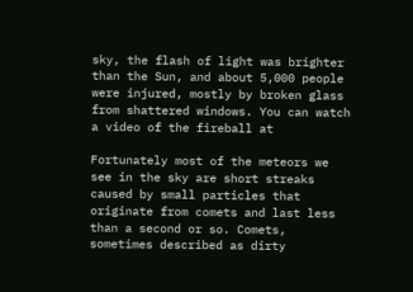sky, the flash of light was brighter than the Sun, and about 5,000 people were injured, mostly by broken glass from shattered windows. You can watch a video of the fireball at

Fortunately most of the meteors we see in the sky are short streaks caused by small particles that originate from comets and last less than a second or so. Comets, sometimes described as dirty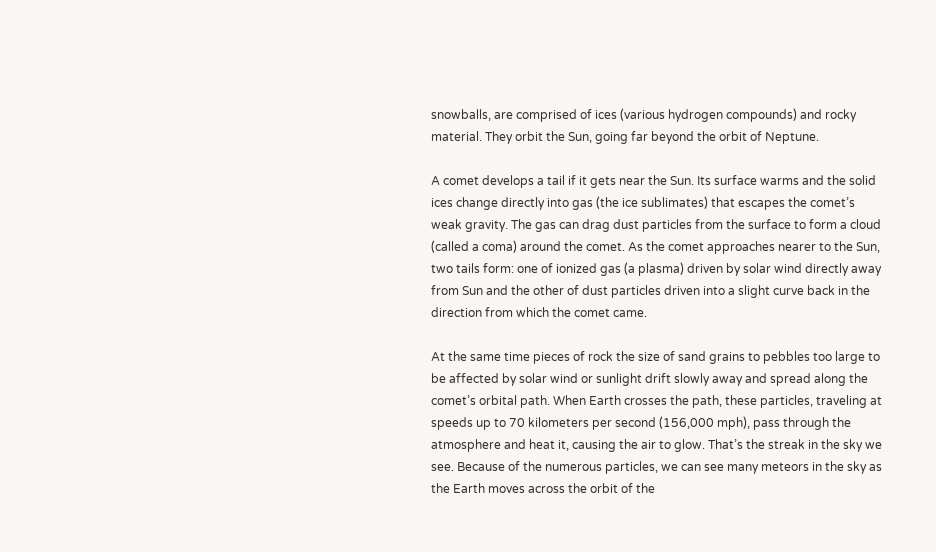snowballs, are comprised of ices (various hydrogen compounds) and rocky material. They orbit the Sun, going far beyond the orbit of Neptune.

A comet develops a tail if it gets near the Sun. Its surface warms and the solid ices change directly into gas (the ice sublimates) that escapes the comet’s weak gravity. The gas can drag dust particles from the surface to form a cloud (called a coma) around the comet. As the comet approaches nearer to the Sun, two tails form: one of ionized gas (a plasma) driven by solar wind directly away from Sun and the other of dust particles driven into a slight curve back in the direction from which the comet came.

At the same time pieces of rock the size of sand grains to pebbles too large to be affected by solar wind or sunlight drift slowly away and spread along the comet’s orbital path. When Earth crosses the path, these particles, traveling at speeds up to 70 kilometers per second (156,000 mph), pass through the atmosphere and heat it, causing the air to glow. That’s the streak in the sky we see. Because of the numerous particles, we can see many meteors in the sky as the Earth moves across the orbit of the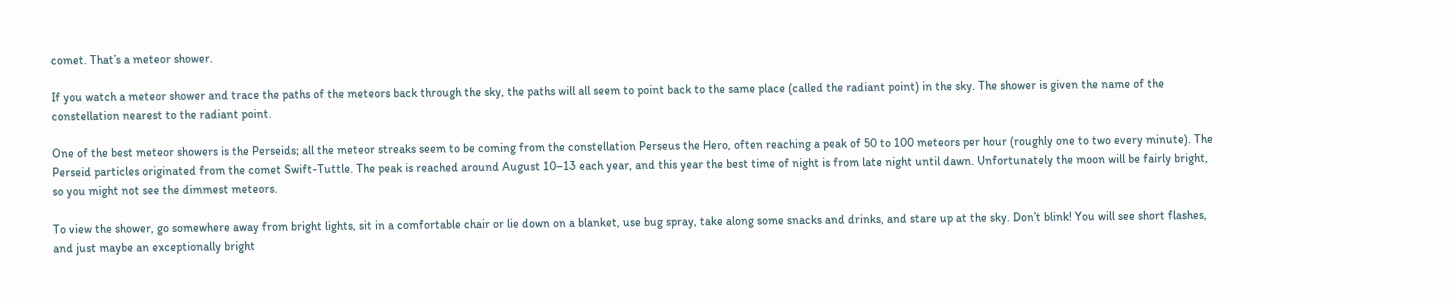comet. That’s a meteor shower.

If you watch a meteor shower and trace the paths of the meteors back through the sky, the paths will all seem to point back to the same place (called the radiant point) in the sky. The shower is given the name of the constellation nearest to the radiant point.

One of the best meteor showers is the Perseids; all the meteor streaks seem to be coming from the constellation Perseus the Hero, often reaching a peak of 50 to 100 meteors per hour (roughly one to two every minute). The Perseid particles originated from the comet Swift-Tuttle. The peak is reached around August 10–13 each year, and this year the best time of night is from late night until dawn. Unfortunately the moon will be fairly bright, so you might not see the dimmest meteors.

To view the shower, go somewhere away from bright lights, sit in a comfortable chair or lie down on a blanket, use bug spray, take along some snacks and drinks, and stare up at the sky. Don’t blink! You will see short flashes, and just maybe an exceptionally bright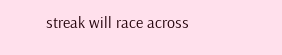streak will race across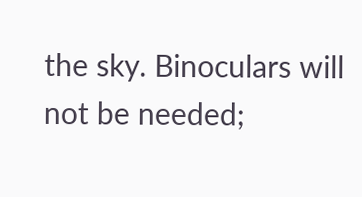the sky. Binoculars will not be needed;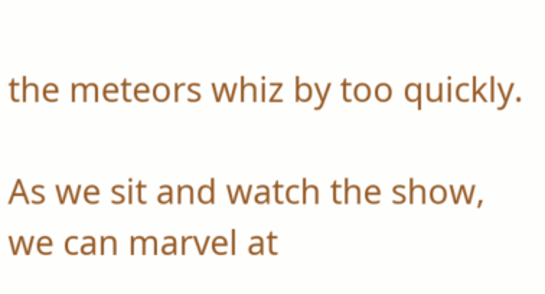the meteors whiz by too quickly.

As we sit and watch the show, we can marvel at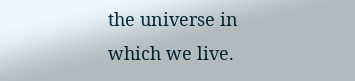the universe in which we live.